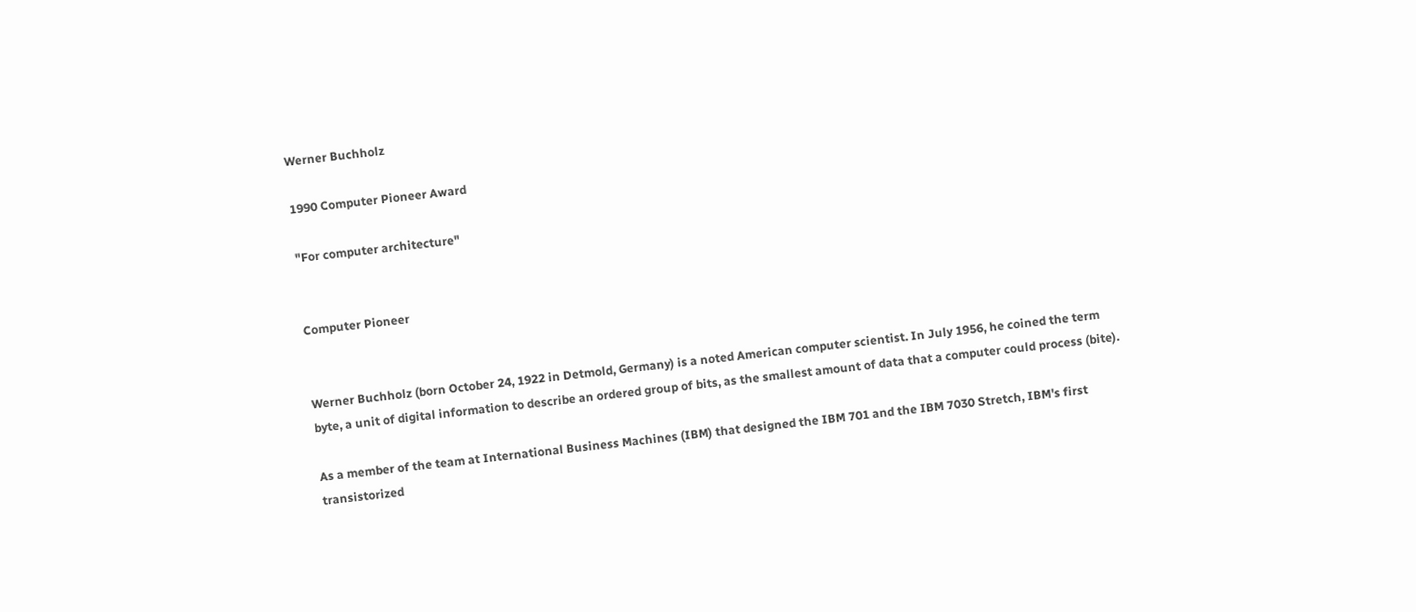Werner Buchholz

1990 Computer Pioneer Award

"For computer architecture"


Computer Pioneer


Werner Buchholz (born October 24, 1922 in Detmold, Germany) is a noted American computer scientist. In July 1956, he coined the term byte, a unit of digital information to describe an ordered group of bits, as the smallest amount of data that a computer could process (bite).

As a member of the team at International Business Machines (IBM) that designed the IBM 701 and the IBM 7030 Stretch, IBM's first transistorized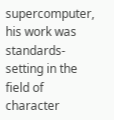supercomputer, his work was standards-setting in the field of character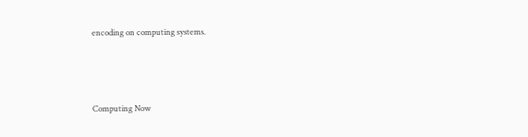encoding on computing systems.



Computing Now